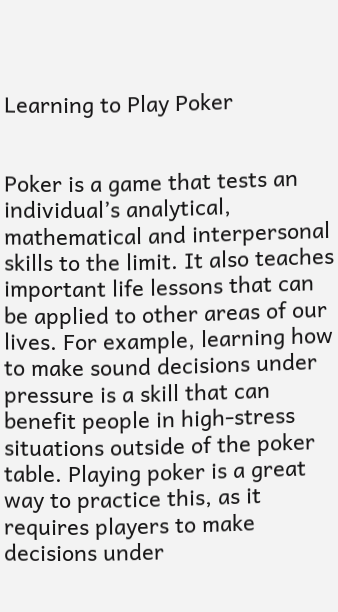Learning to Play Poker


Poker is a game that tests an individual’s analytical, mathematical and interpersonal skills to the limit. It also teaches important life lessons that can be applied to other areas of our lives. For example, learning how to make sound decisions under pressure is a skill that can benefit people in high-stress situations outside of the poker table. Playing poker is a great way to practice this, as it requires players to make decisions under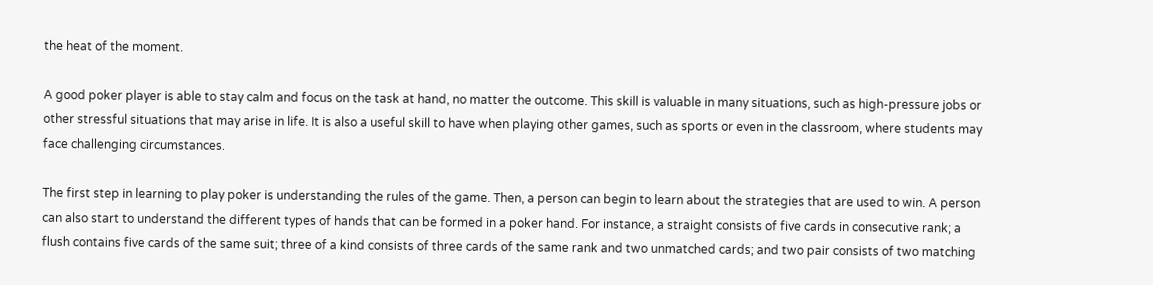the heat of the moment.

A good poker player is able to stay calm and focus on the task at hand, no matter the outcome. This skill is valuable in many situations, such as high-pressure jobs or other stressful situations that may arise in life. It is also a useful skill to have when playing other games, such as sports or even in the classroom, where students may face challenging circumstances.

The first step in learning to play poker is understanding the rules of the game. Then, a person can begin to learn about the strategies that are used to win. A person can also start to understand the different types of hands that can be formed in a poker hand. For instance, a straight consists of five cards in consecutive rank; a flush contains five cards of the same suit; three of a kind consists of three cards of the same rank and two unmatched cards; and two pair consists of two matching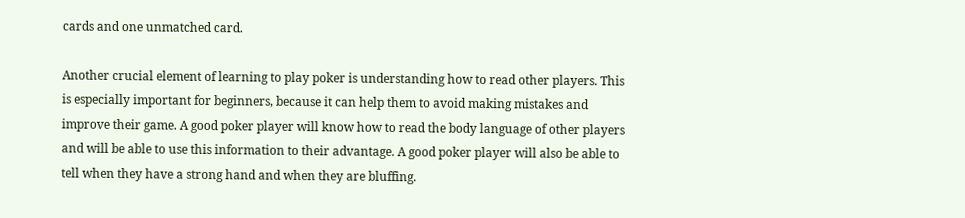cards and one unmatched card.

Another crucial element of learning to play poker is understanding how to read other players. This is especially important for beginners, because it can help them to avoid making mistakes and improve their game. A good poker player will know how to read the body language of other players and will be able to use this information to their advantage. A good poker player will also be able to tell when they have a strong hand and when they are bluffing.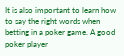It is also important to learn how to say the right words when betting in a poker game. A good poker player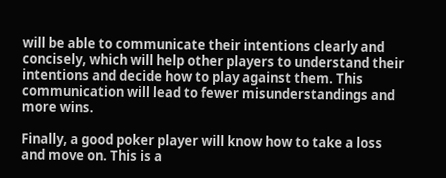will be able to communicate their intentions clearly and concisely, which will help other players to understand their intentions and decide how to play against them. This communication will lead to fewer misunderstandings and more wins.

Finally, a good poker player will know how to take a loss and move on. This is a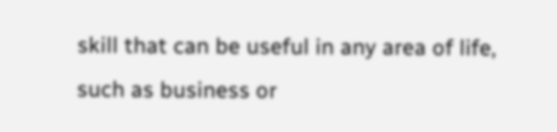skill that can be useful in any area of life, such as business or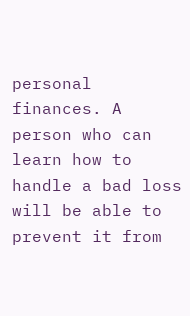personal finances. A person who can learn how to handle a bad loss will be able to prevent it from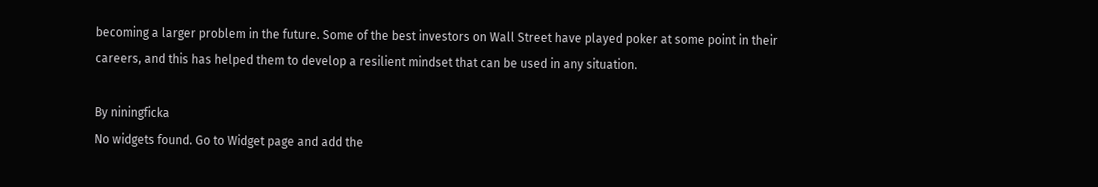becoming a larger problem in the future. Some of the best investors on Wall Street have played poker at some point in their careers, and this has helped them to develop a resilient mindset that can be used in any situation.

By niningficka
No widgets found. Go to Widget page and add the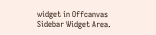widget in Offcanvas Sidebar Widget Area.